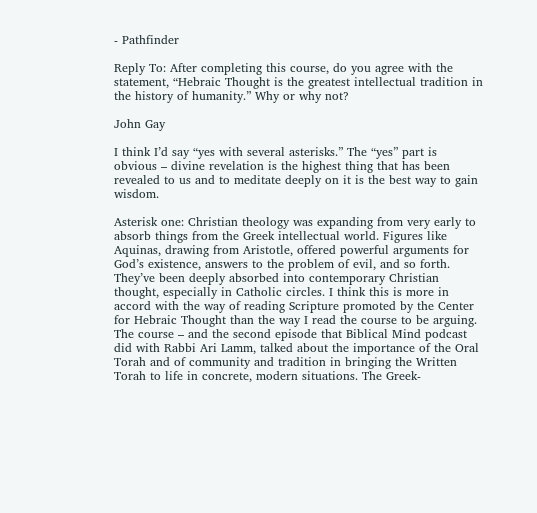- Pathfinder

Reply To: After completing this course, do you agree with the statement, “Hebraic Thought is the greatest intellectual tradition in the history of humanity.” Why or why not?

John Gay

I think I’d say “yes with several asterisks.” The “yes” part is obvious – divine revelation is the highest thing that has been revealed to us and to meditate deeply on it is the best way to gain wisdom.

Asterisk one: Christian theology was expanding from very early to absorb things from the Greek intellectual world. Figures like Aquinas, drawing from Aristotle, offered powerful arguments for God’s existence, answers to the problem of evil, and so forth. They’ve been deeply absorbed into contemporary Christian thought, especially in Catholic circles. I think this is more in accord with the way of reading Scripture promoted by the Center for Hebraic Thought than the way I read the course to be arguing. The course – and the second episode that Biblical Mind podcast did with Rabbi Ari Lamm, talked about the importance of the Oral Torah and of community and tradition in bringing the Written Torah to life in concrete, modern situations. The Greek-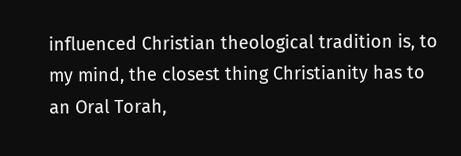influenced Christian theological tradition is, to my mind, the closest thing Christianity has to an Oral Torah,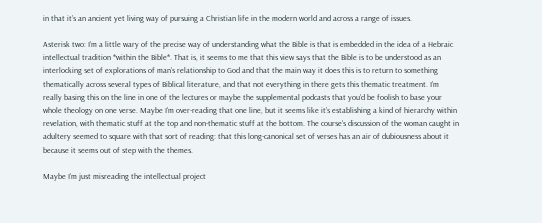in that it’s an ancient yet living way of pursuing a Christian life in the modern world and across a range of issues.

Asterisk two: I’m a little wary of the precise way of understanding what the Bible is that is embedded in the idea of a Hebraic intellectual tradition *within the Bible*. That is, it seems to me that this view says that the Bible is to be understood as an interlocking set of explorations of man’s relationship to God and that the main way it does this is to return to something thematically across several types of Biblical literature, and that not everything in there gets this thematic treatment. I’m really basing this on the line in one of the lectures or maybe the supplemental podcasts that you’d be foolish to base your whole theology on one verse. Maybe I’m over-reading that one line, but it seems like it’s establishing a kind of hierarchy within revelation, with thematic stuff at the top and non-thematic stuff at the bottom. The course’s discussion of the woman caught in adultery seemed to square with that sort of reading: that this long-canonical set of verses has an air of dubiousness about it because it seems out of step with the themes.

Maybe I’m just misreading the intellectual project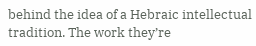behind the idea of a Hebraic intellectual tradition. The work they’re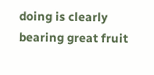doing is clearly bearing great fruit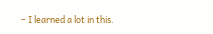– I learned a lot in this.